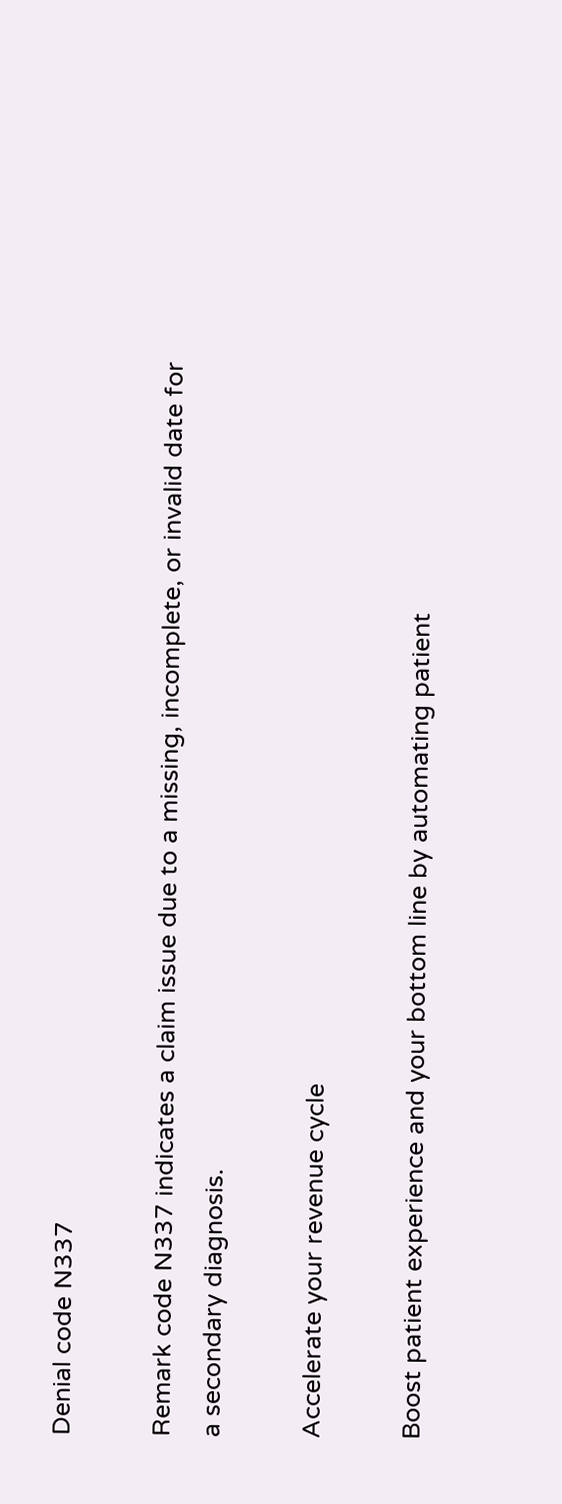Denial code N337

Remark code N337 indicates a claim issue due to a missing, incomplete, or invalid date for a secondary diagnosis.

Accelerate your revenue cycle

Boost patient experience and your bottom line by automating patient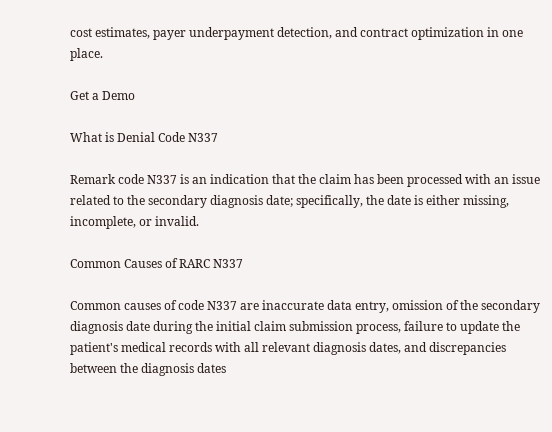cost estimates, payer underpayment detection, and contract optimization in one place.

Get a Demo

What is Denial Code N337

Remark code N337 is an indication that the claim has been processed with an issue related to the secondary diagnosis date; specifically, the date is either missing, incomplete, or invalid.

Common Causes of RARC N337

Common causes of code N337 are inaccurate data entry, omission of the secondary diagnosis date during the initial claim submission process, failure to update the patient's medical records with all relevant diagnosis dates, and discrepancies between the diagnosis dates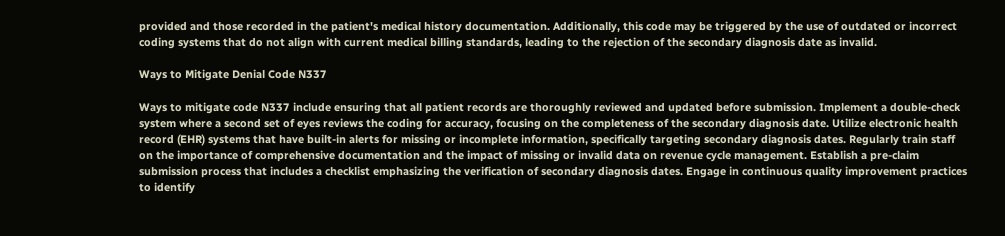provided and those recorded in the patient's medical history documentation. Additionally, this code may be triggered by the use of outdated or incorrect coding systems that do not align with current medical billing standards, leading to the rejection of the secondary diagnosis date as invalid.

Ways to Mitigate Denial Code N337

Ways to mitigate code N337 include ensuring that all patient records are thoroughly reviewed and updated before submission. Implement a double-check system where a second set of eyes reviews the coding for accuracy, focusing on the completeness of the secondary diagnosis date. Utilize electronic health record (EHR) systems that have built-in alerts for missing or incomplete information, specifically targeting secondary diagnosis dates. Regularly train staff on the importance of comprehensive documentation and the impact of missing or invalid data on revenue cycle management. Establish a pre-claim submission process that includes a checklist emphasizing the verification of secondary diagnosis dates. Engage in continuous quality improvement practices to identify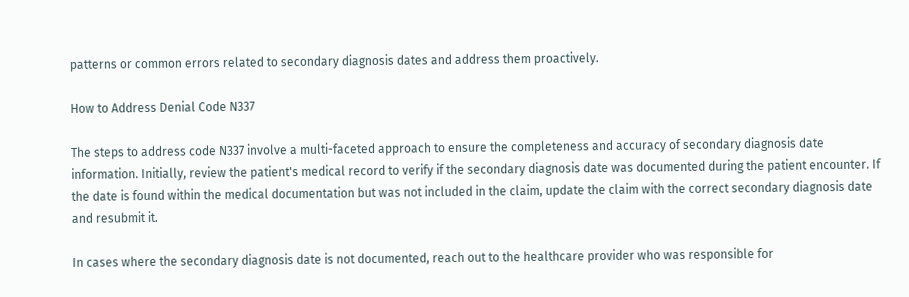patterns or common errors related to secondary diagnosis dates and address them proactively.

How to Address Denial Code N337

The steps to address code N337 involve a multi-faceted approach to ensure the completeness and accuracy of secondary diagnosis date information. Initially, review the patient's medical record to verify if the secondary diagnosis date was documented during the patient encounter. If the date is found within the medical documentation but was not included in the claim, update the claim with the correct secondary diagnosis date and resubmit it.

In cases where the secondary diagnosis date is not documented, reach out to the healthcare provider who was responsible for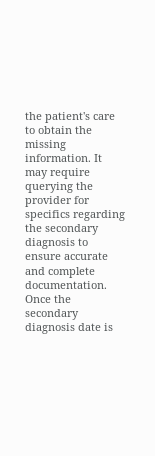the patient's care to obtain the missing information. It may require querying the provider for specifics regarding the secondary diagnosis to ensure accurate and complete documentation. Once the secondary diagnosis date is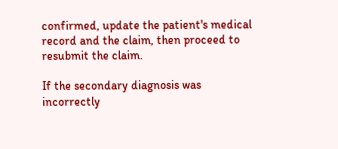confirmed, update the patient's medical record and the claim, then proceed to resubmit the claim.

If the secondary diagnosis was incorrectly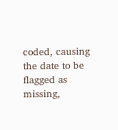coded, causing the date to be flagged as missing,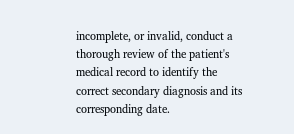incomplete, or invalid, conduct a thorough review of the patient's medical record to identify the correct secondary diagnosis and its corresponding date.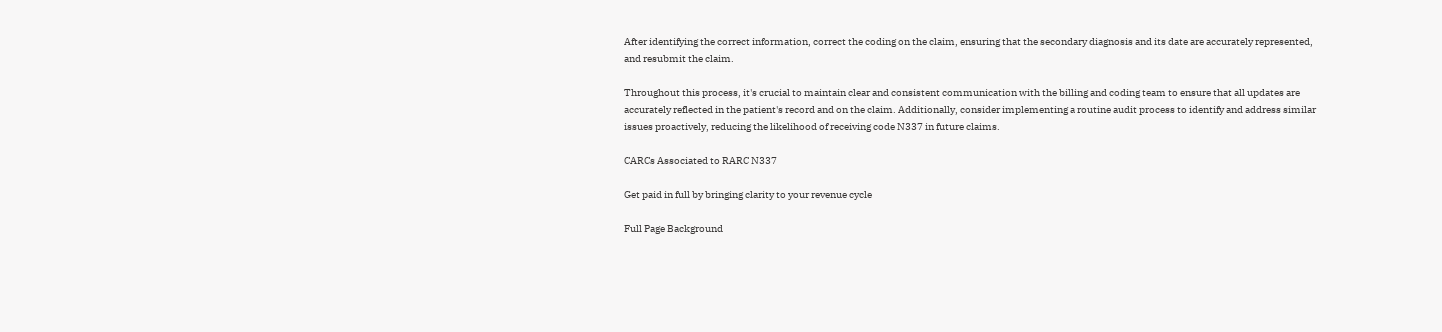After identifying the correct information, correct the coding on the claim, ensuring that the secondary diagnosis and its date are accurately represented, and resubmit the claim.

Throughout this process, it's crucial to maintain clear and consistent communication with the billing and coding team to ensure that all updates are accurately reflected in the patient's record and on the claim. Additionally, consider implementing a routine audit process to identify and address similar issues proactively, reducing the likelihood of receiving code N337 in future claims.

CARCs Associated to RARC N337

Get paid in full by bringing clarity to your revenue cycle

Full Page Background